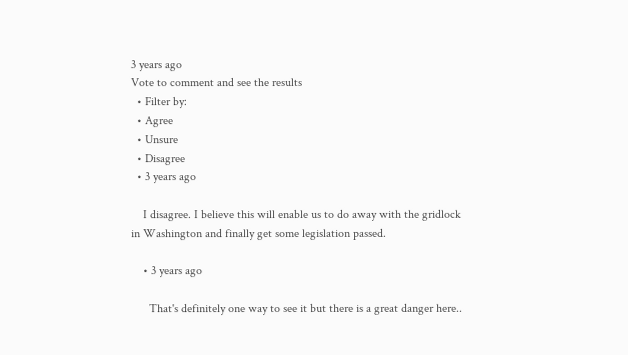3 years ago
Vote to comment and see the results
  • Filter by:
  • Agree
  • Unsure
  • Disagree
  • 3 years ago

    I disagree. I believe this will enable us to do away with the gridlock in Washington and finally get some legislation passed.

    • 3 years ago

      That's definitely one way to see it but there is a great danger here..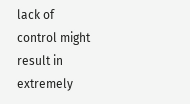lack of control might result in extremely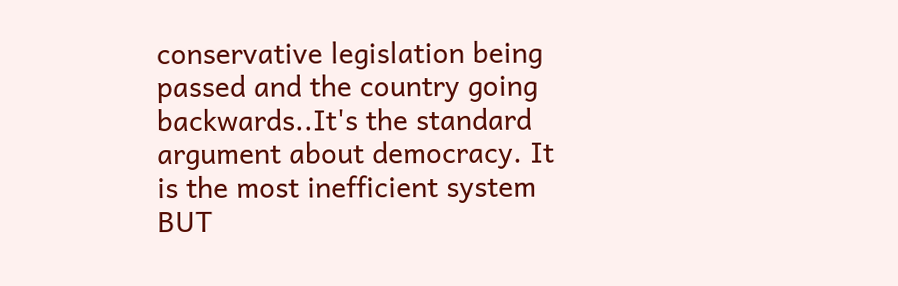conservative legislation being passed and the country going backwards..It's the standard argument about democracy. It is the most inefficient system BUT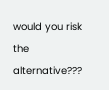would you risk the alternative???